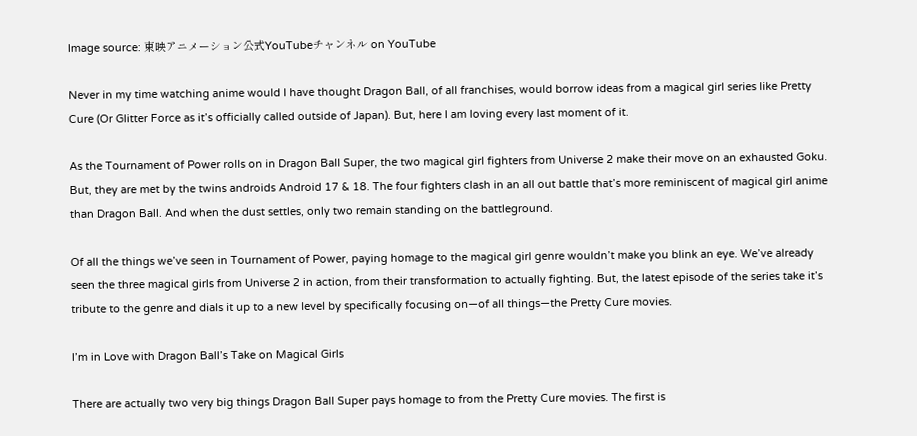Image source: 東映アニメーション公式YouTubeチャンネル on YouTube

Never in my time watching anime would I have thought Dragon Ball, of all franchises, would borrow ideas from a magical girl series like Pretty Cure (Or Glitter Force as it’s officially called outside of Japan). But, here I am loving every last moment of it.

As the Tournament of Power rolls on in Dragon Ball Super, the two magical girl fighters from Universe 2 make their move on an exhausted Goku. But, they are met by the twins androids Android 17 & 18. The four fighters clash in an all out battle that’s more reminiscent of magical girl anime than Dragon Ball. And when the dust settles, only two remain standing on the battleground.

Of all the things we’ve seen in Tournament of Power, paying homage to the magical girl genre wouldn’t make you blink an eye. We’ve already seen the three magical girls from Universe 2 in action, from their transformation to actually fighting. But, the latest episode of the series take it’s tribute to the genre and dials it up to a new level by specifically focusing on—of all things—the Pretty Cure movies.

I’m in Love with Dragon Ball’s Take on Magical Girls

There are actually two very big things Dragon Ball Super pays homage to from the Pretty Cure movies. The first is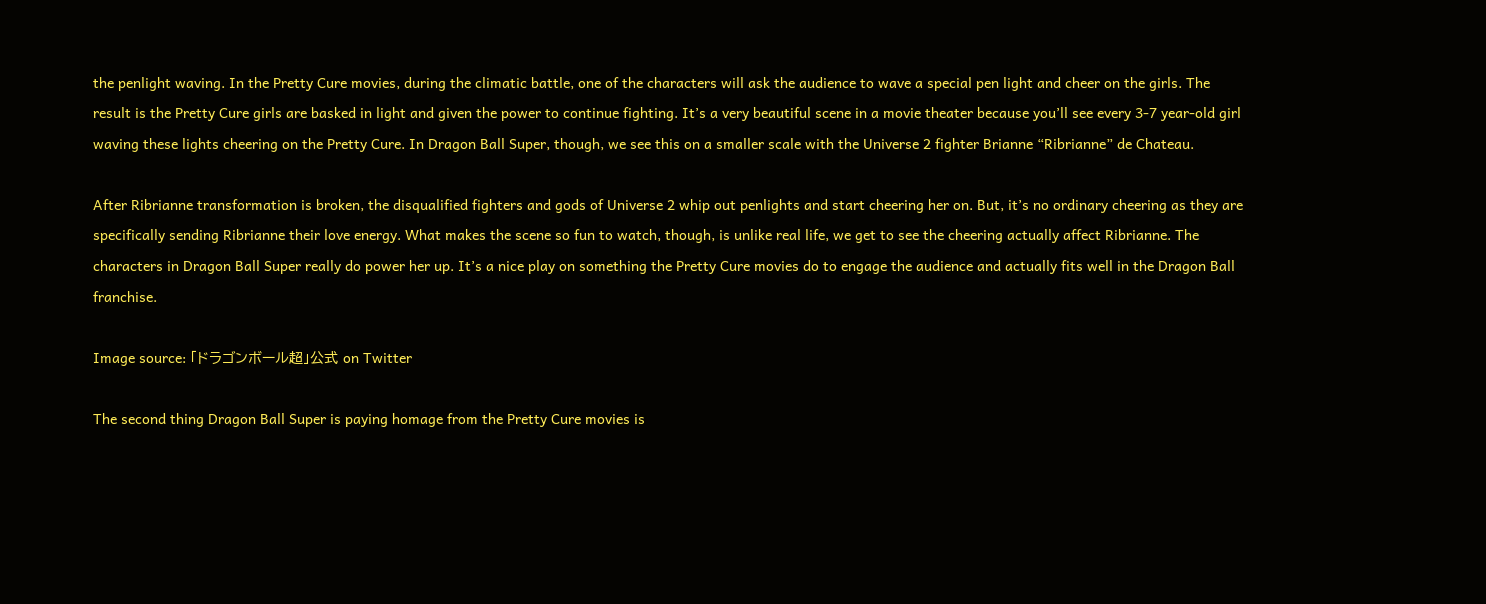the penlight waving. In the Pretty Cure movies, during the climatic battle, one of the characters will ask the audience to wave a special pen light and cheer on the girls. The result is the Pretty Cure girls are basked in light and given the power to continue fighting. It’s a very beautiful scene in a movie theater because you’ll see every 3-7 year-old girl waving these lights cheering on the Pretty Cure. In Dragon Ball Super, though, we see this on a smaller scale with the Universe 2 fighter Brianne “Ribrianne” de Chateau.

After Ribrianne transformation is broken, the disqualified fighters and gods of Universe 2 whip out penlights and start cheering her on. But, it’s no ordinary cheering as they are specifically sending Ribrianne their love energy. What makes the scene so fun to watch, though, is unlike real life, we get to see the cheering actually affect Ribrianne. The characters in Dragon Ball Super really do power her up. It’s a nice play on something the Pretty Cure movies do to engage the audience and actually fits well in the Dragon Ball franchise.

Image source: 「ドラゴンボール超」公式 on Twitter

The second thing Dragon Ball Super is paying homage from the Pretty Cure movies is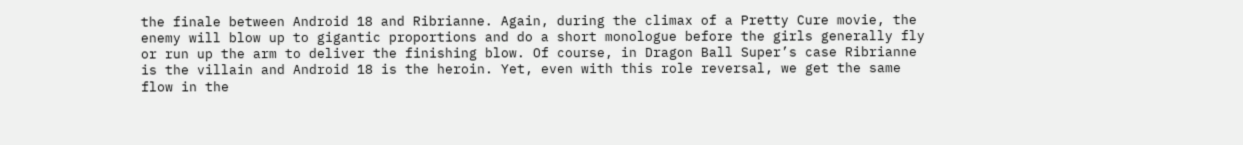the finale between Android 18 and Ribrianne. Again, during the climax of a Pretty Cure movie, the enemy will blow up to gigantic proportions and do a short monologue before the girls generally fly or run up the arm to deliver the finishing blow. Of course, in Dragon Ball Super’s case Ribrianne is the villain and Android 18 is the heroin. Yet, even with this role reversal, we get the same flow in the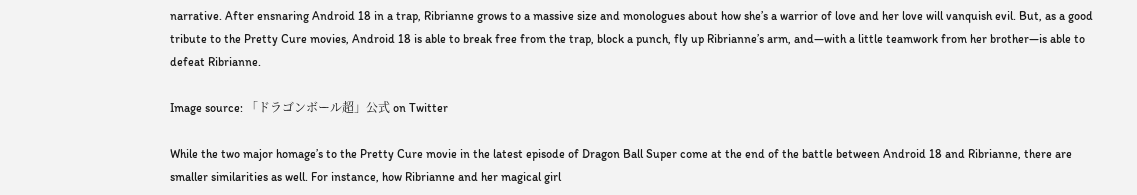narrative. After ensnaring Android 18 in a trap, Ribrianne grows to a massive size and monologues about how she’s a warrior of love and her love will vanquish evil. But, as a good tribute to the Pretty Cure movies, Android 18 is able to break free from the trap, block a punch, fly up Ribrianne’s arm, and—with a little teamwork from her brother—is able to defeat Ribrianne.

Image source: 「ドラゴンボール超」公式 on Twitter

While the two major homage’s to the Pretty Cure movie in the latest episode of Dragon Ball Super come at the end of the battle between Android 18 and Ribrianne, there are smaller similarities as well. For instance, how Ribrianne and her magical girl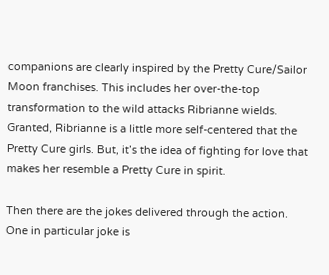companions are clearly inspired by the Pretty Cure/Sailor Moon franchises. This includes her over-the-top transformation to the wild attacks Ribrianne wields. Granted, Ribrianne is a little more self-centered that the Pretty Cure girls. But, it’s the idea of fighting for love that makes her resemble a Pretty Cure in spirit.

Then there are the jokes delivered through the action. One in particular joke is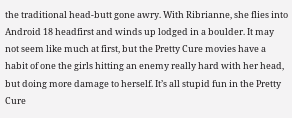the traditional head-butt gone awry. With Ribrianne, she flies into Android 18 headfirst and winds up lodged in a boulder. It may not seem like much at first, but the Pretty Cure movies have a habit of one the girls hitting an enemy really hard with her head, but doing more damage to herself. It’s all stupid fun in the Pretty Cure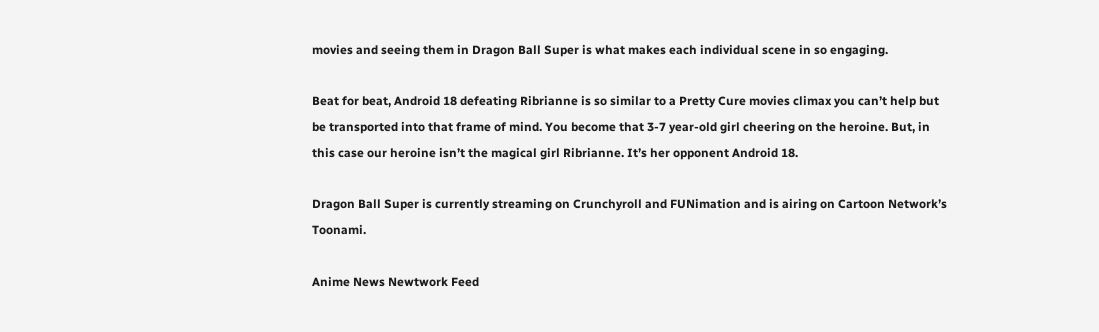movies and seeing them in Dragon Ball Super is what makes each individual scene in so engaging.

Beat for beat, Android 18 defeating Ribrianne is so similar to a Pretty Cure movies climax you can’t help but be transported into that frame of mind. You become that 3-7 year-old girl cheering on the heroine. But, in this case our heroine isn’t the magical girl Ribrianne. It’s her opponent Android 18.

Dragon Ball Super is currently streaming on Crunchyroll and FUNimation and is airing on Cartoon Network’s Toonami.

Anime News Newtwork Feed